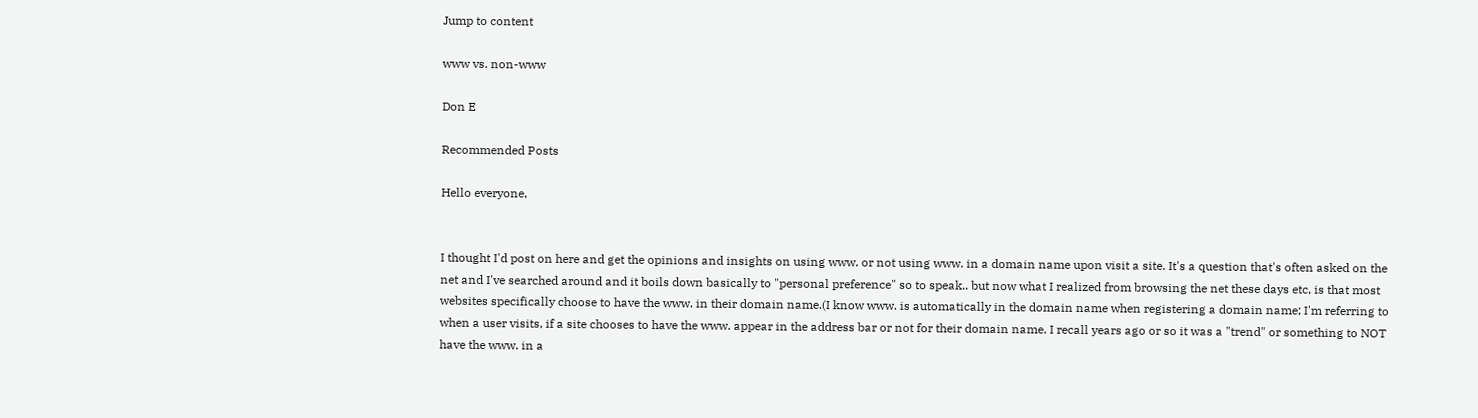Jump to content

www vs. non-www

Don E

Recommended Posts

Hello everyone,


I thought I'd post on here and get the opinions and insights on using www. or not using www. in a domain name upon visit a site. It's a question that's often asked on the net and I've searched around and it boils down basically to "personal preference" so to speak.. but now what I realized from browsing the net these days etc, is that most websites specifically choose to have the www. in their domain name.(I know www. is automatically in the domain name when registering a domain name; I'm referring to when a user visits, if a site chooses to have the www. appear in the address bar or not for their domain name. I recall years ago or so it was a "trend" or something to NOT have the www. in a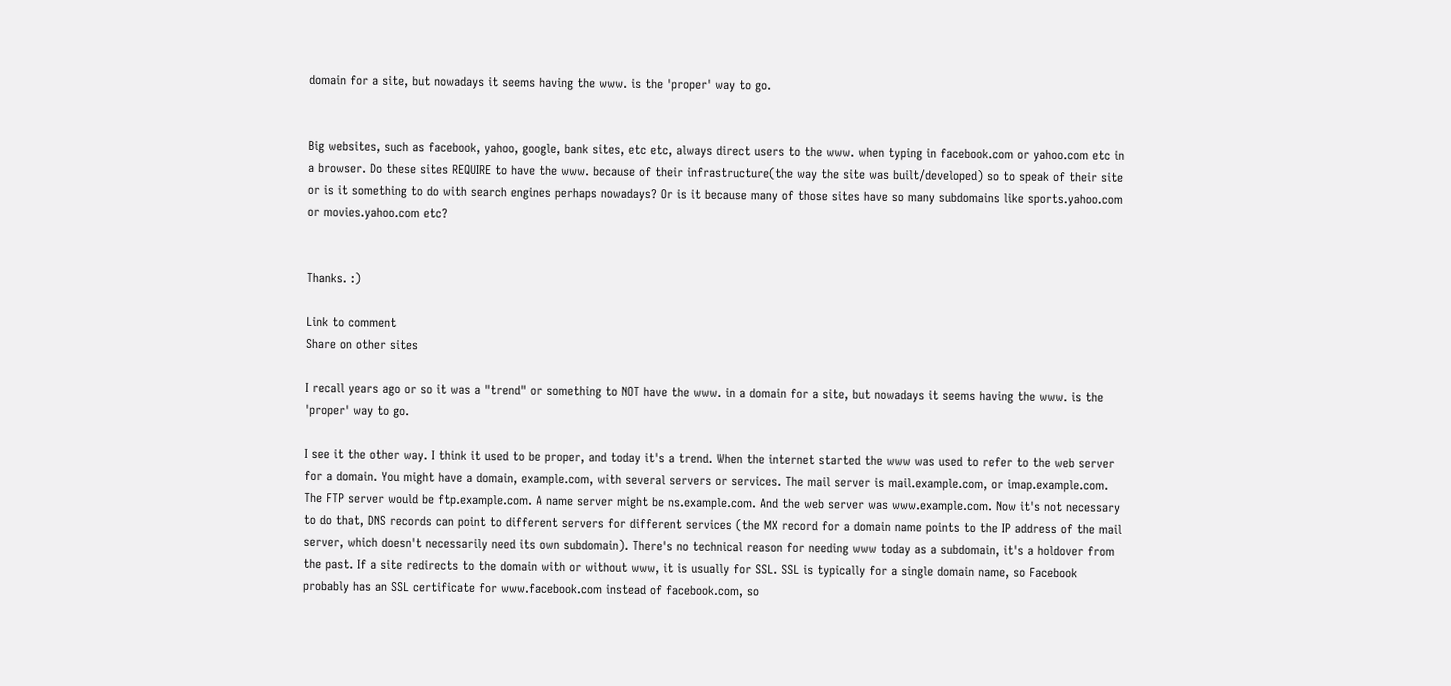domain for a site, but nowadays it seems having the www. is the 'proper' way to go.


Big websites, such as facebook, yahoo, google, bank sites, etc etc, always direct users to the www. when typing in facebook.com or yahoo.com etc in a browser. Do these sites REQUIRE to have the www. because of their infrastructure(the way the site was built/developed) so to speak of their site or is it something to do with search engines perhaps nowadays? Or is it because many of those sites have so many subdomains like sports.yahoo.com or movies.yahoo.com etc?


Thanks. :)

Link to comment
Share on other sites

I recall years ago or so it was a "trend" or something to NOT have the www. in a domain for a site, but nowadays it seems having the www. is the 'proper' way to go.

I see it the other way. I think it used to be proper, and today it's a trend. When the internet started the www was used to refer to the web server for a domain. You might have a domain, example.com, with several servers or services. The mail server is mail.example.com, or imap.example.com. The FTP server would be ftp.example.com. A name server might be ns.example.com. And the web server was www.example.com. Now it's not necessary to do that, DNS records can point to different servers for different services (the MX record for a domain name points to the IP address of the mail server, which doesn't necessarily need its own subdomain). There's no technical reason for needing www today as a subdomain, it's a holdover from the past. If a site redirects to the domain with or without www, it is usually for SSL. SSL is typically for a single domain name, so Facebook probably has an SSL certificate for www.facebook.com instead of facebook.com, so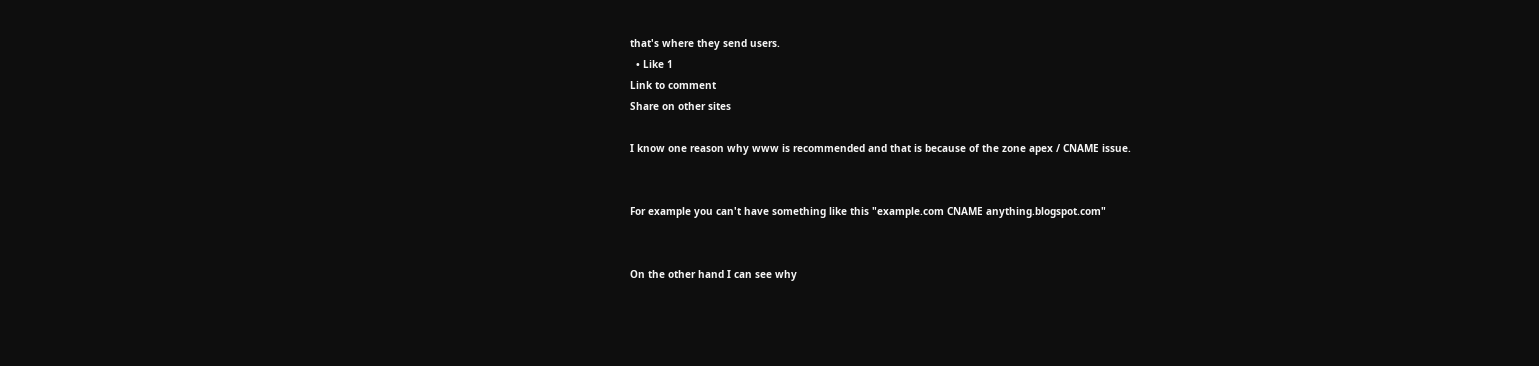that's where they send users.
  • Like 1
Link to comment
Share on other sites

I know one reason why www is recommended and that is because of the zone apex / CNAME issue.


For example you can't have something like this "example.com CNAME anything.blogspot.com"


On the other hand I can see why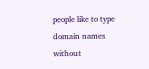people like to type domain names without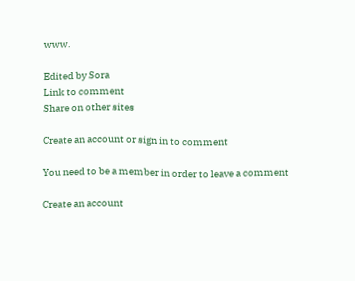www.

Edited by Sora
Link to comment
Share on other sites

Create an account or sign in to comment

You need to be a member in order to leave a comment

Create an account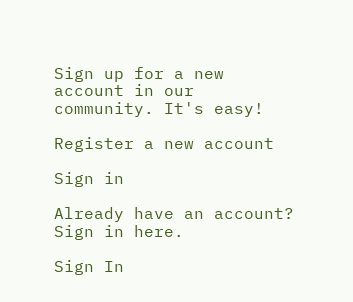Sign up for a new account in our community. It's easy!

Register a new account

Sign in

Already have an account? Sign in here.

Sign In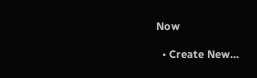Now

  • Create New...